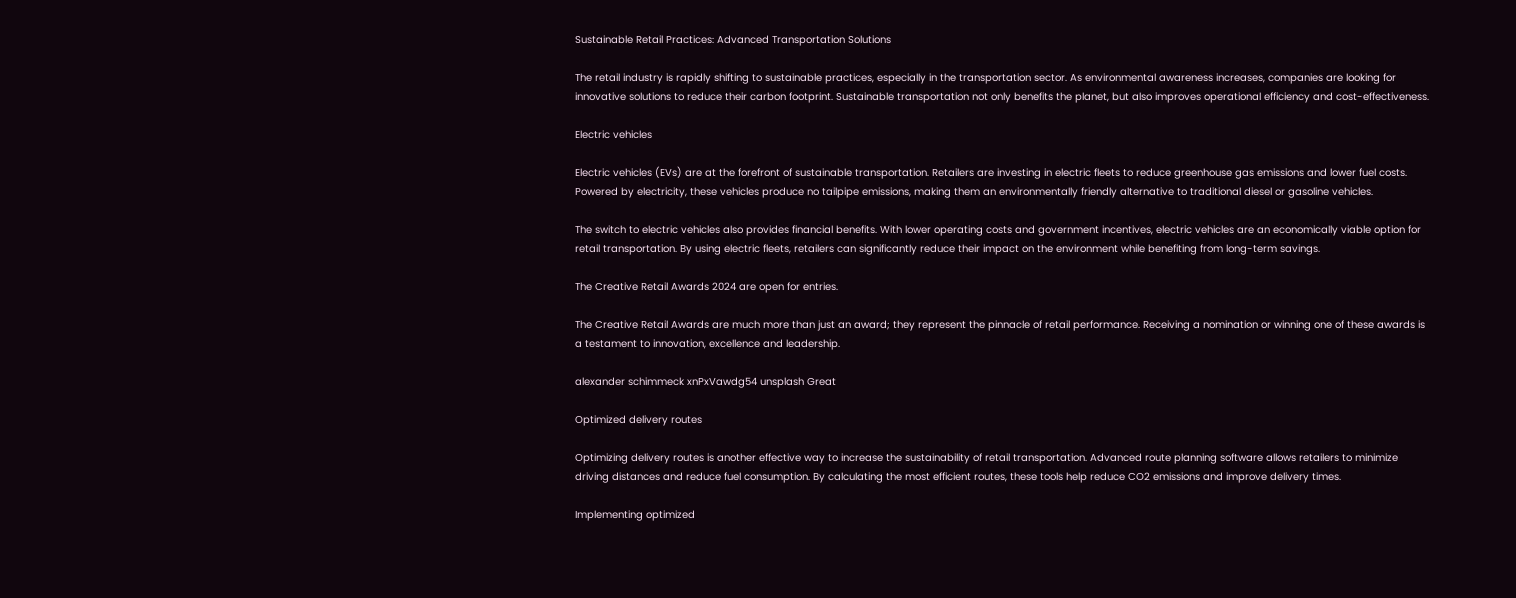Sustainable Retail Practices: Advanced Transportation Solutions

The retail industry is rapidly shifting to sustainable practices, especially in the transportation sector. As environmental awareness increases, companies are looking for innovative solutions to reduce their carbon footprint. Sustainable transportation not only benefits the planet, but also improves operational efficiency and cost-effectiveness.

Electric vehicles

Electric vehicles (EVs) are at the forefront of sustainable transportation. Retailers are investing in electric fleets to reduce greenhouse gas emissions and lower fuel costs. Powered by electricity, these vehicles produce no tailpipe emissions, making them an environmentally friendly alternative to traditional diesel or gasoline vehicles.

The switch to electric vehicles also provides financial benefits. With lower operating costs and government incentives, electric vehicles are an economically viable option for retail transportation. By using electric fleets, retailers can significantly reduce their impact on the environment while benefiting from long-term savings.

The Creative Retail Awards 2024 are open for entries.

The Creative Retail Awards are much more than just an award; they represent the pinnacle of retail performance. Receiving a nomination or winning one of these awards is a testament to innovation, excellence and leadership.

alexander schimmeck xnPxVawdg54 unsplash Great

Optimized delivery routes

Optimizing delivery routes is another effective way to increase the sustainability of retail transportation. Advanced route planning software allows retailers to minimize driving distances and reduce fuel consumption. By calculating the most efficient routes, these tools help reduce CO2 emissions and improve delivery times.

Implementing optimized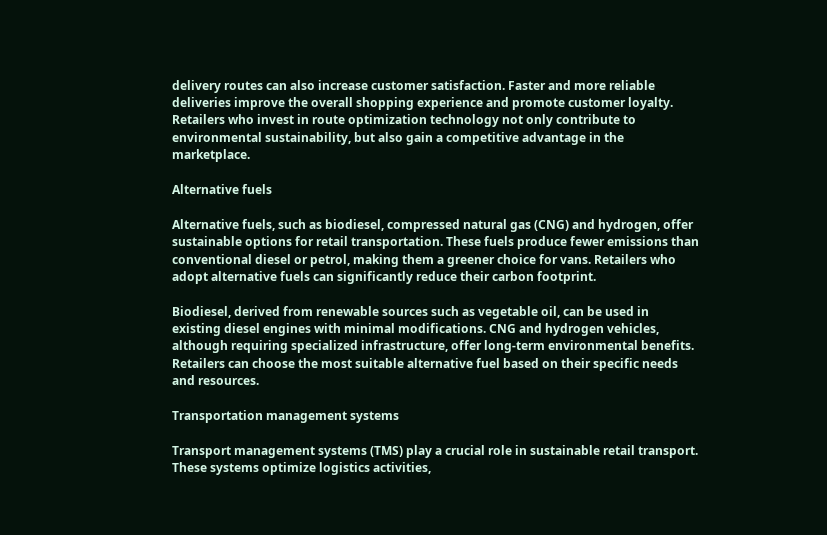delivery routes can also increase customer satisfaction. Faster and more reliable deliveries improve the overall shopping experience and promote customer loyalty. Retailers who invest in route optimization technology not only contribute to environmental sustainability, but also gain a competitive advantage in the marketplace.

Alternative fuels

Alternative fuels, such as biodiesel, compressed natural gas (CNG) and hydrogen, offer sustainable options for retail transportation. These fuels produce fewer emissions than conventional diesel or petrol, making them a greener choice for vans. Retailers who adopt alternative fuels can significantly reduce their carbon footprint.

Biodiesel, derived from renewable sources such as vegetable oil, can be used in existing diesel engines with minimal modifications. CNG and hydrogen vehicles, although requiring specialized infrastructure, offer long-term environmental benefits. Retailers can choose the most suitable alternative fuel based on their specific needs and resources.

Transportation management systems

Transport management systems (TMS) play a crucial role in sustainable retail transport. These systems optimize logistics activities,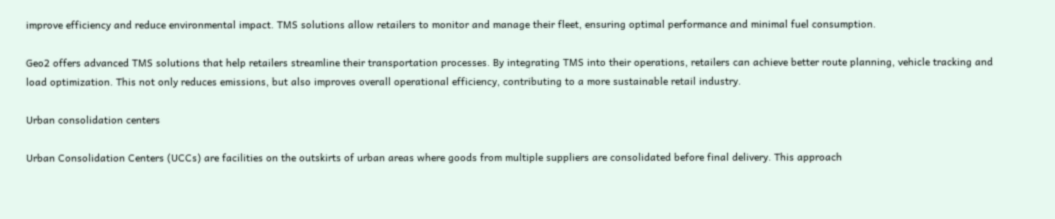improve efficiency and reduce environmental impact. TMS solutions allow retailers to monitor and manage their fleet, ensuring optimal performance and minimal fuel consumption.

Geo2 offers advanced TMS solutions that help retailers streamline their transportation processes. By integrating TMS into their operations, retailers can achieve better route planning, vehicle tracking and load optimization. This not only reduces emissions, but also improves overall operational efficiency, contributing to a more sustainable retail industry.

Urban consolidation centers

Urban Consolidation Centers (UCCs) are facilities on the outskirts of urban areas where goods from multiple suppliers are consolidated before final delivery. This approach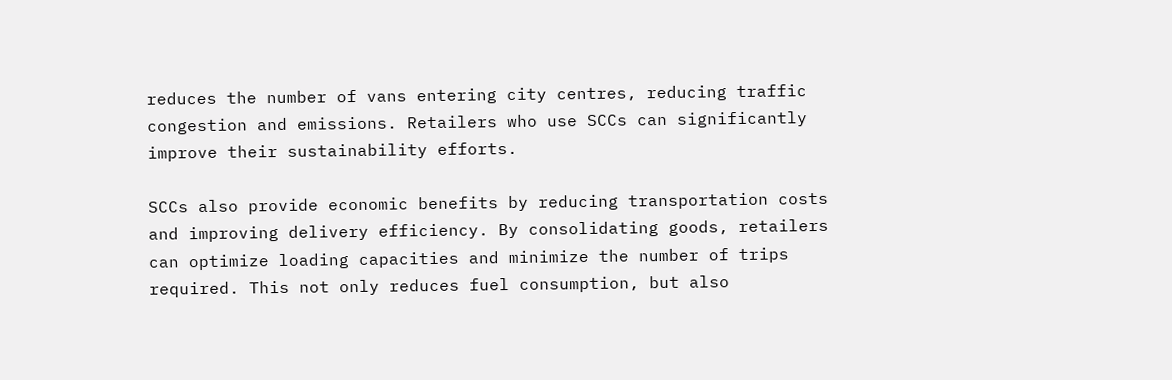reduces the number of vans entering city centres, reducing traffic congestion and emissions. Retailers who use SCCs can significantly improve their sustainability efforts.

SCCs also provide economic benefits by reducing transportation costs and improving delivery efficiency. By consolidating goods, retailers can optimize loading capacities and minimize the number of trips required. This not only reduces fuel consumption, but also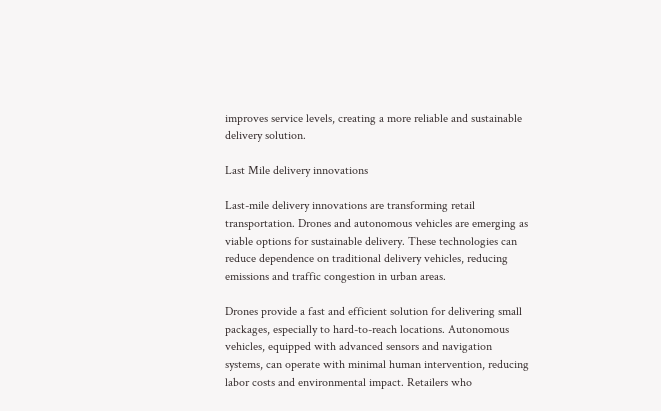improves service levels, creating a more reliable and sustainable delivery solution.

Last Mile delivery innovations

Last-mile delivery innovations are transforming retail transportation. Drones and autonomous vehicles are emerging as viable options for sustainable delivery. These technologies can reduce dependence on traditional delivery vehicles, reducing emissions and traffic congestion in urban areas.

Drones provide a fast and efficient solution for delivering small packages, especially to hard-to-reach locations. Autonomous vehicles, equipped with advanced sensors and navigation systems, can operate with minimal human intervention, reducing labor costs and environmental impact. Retailers who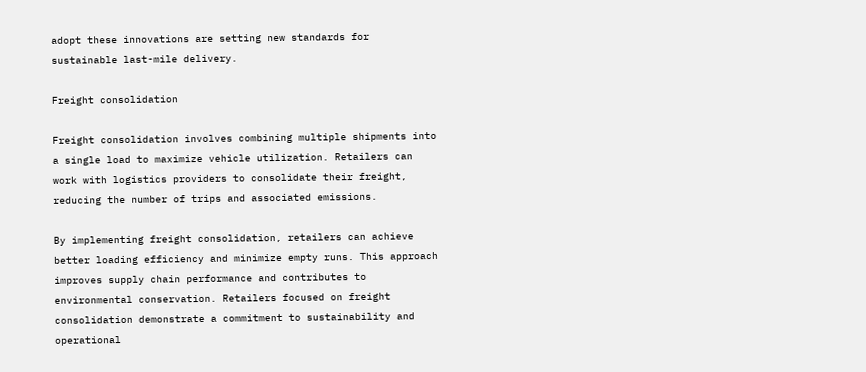adopt these innovations are setting new standards for sustainable last-mile delivery.

Freight consolidation

Freight consolidation involves combining multiple shipments into a single load to maximize vehicle utilization. Retailers can work with logistics providers to consolidate their freight, reducing the number of trips and associated emissions.

By implementing freight consolidation, retailers can achieve better loading efficiency and minimize empty runs. This approach improves supply chain performance and contributes to environmental conservation. Retailers focused on freight consolidation demonstrate a commitment to sustainability and operational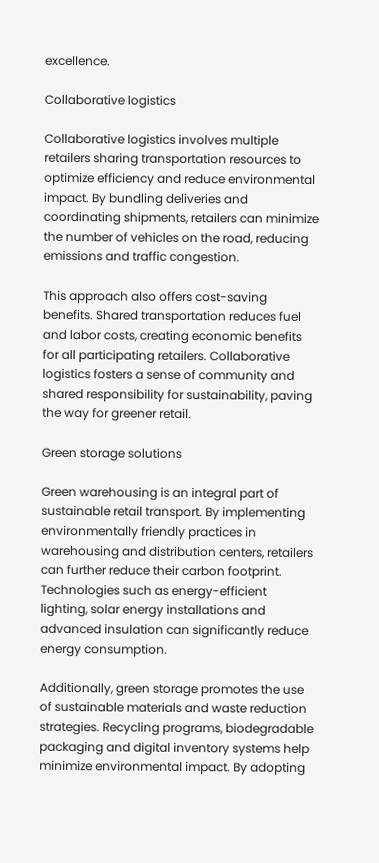excellence.

Collaborative logistics

Collaborative logistics involves multiple retailers sharing transportation resources to optimize efficiency and reduce environmental impact. By bundling deliveries and coordinating shipments, retailers can minimize the number of vehicles on the road, reducing emissions and traffic congestion.

This approach also offers cost-saving benefits. Shared transportation reduces fuel and labor costs, creating economic benefits for all participating retailers. Collaborative logistics fosters a sense of community and shared responsibility for sustainability, paving the way for greener retail.

Green storage solutions

Green warehousing is an integral part of sustainable retail transport. By implementing environmentally friendly practices in warehousing and distribution centers, retailers can further reduce their carbon footprint. Technologies such as energy-efficient lighting, solar energy installations and advanced insulation can significantly reduce energy consumption.

Additionally, green storage promotes the use of sustainable materials and waste reduction strategies. Recycling programs, biodegradable packaging and digital inventory systems help minimize environmental impact. By adopting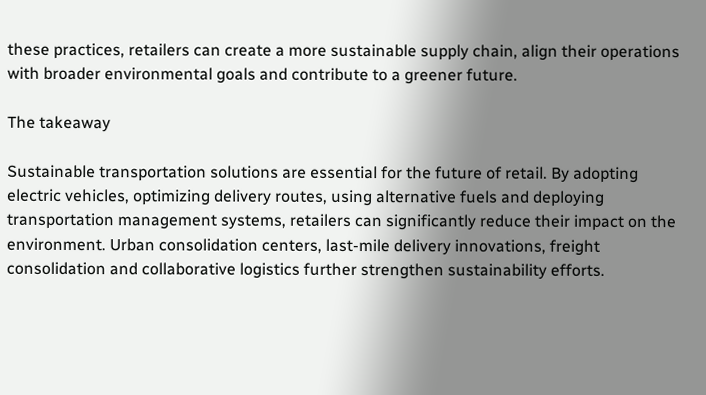these practices, retailers can create a more sustainable supply chain, align their operations with broader environmental goals and contribute to a greener future.

The takeaway

Sustainable transportation solutions are essential for the future of retail. By adopting electric vehicles, optimizing delivery routes, using alternative fuels and deploying transportation management systems, retailers can significantly reduce their impact on the environment. Urban consolidation centers, last-mile delivery innovations, freight consolidation and collaborative logistics further strengthen sustainability efforts.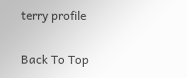terry profile

Back To Top